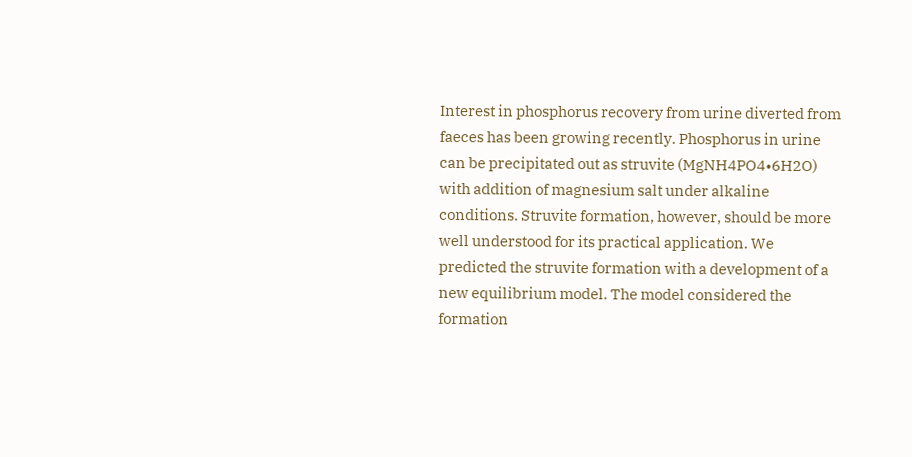Interest in phosphorus recovery from urine diverted from faeces has been growing recently. Phosphorus in urine can be precipitated out as struvite (MgNH4PO4•6H2O) with addition of magnesium salt under alkaline conditions. Struvite formation, however, should be more well understood for its practical application. We predicted the struvite formation with a development of a new equilibrium model. The model considered the formation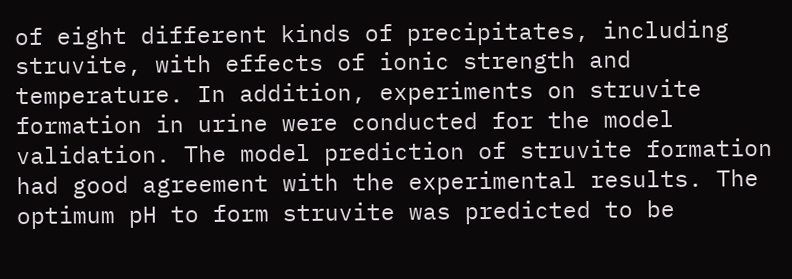of eight different kinds of precipitates, including struvite, with effects of ionic strength and temperature. In addition, experiments on struvite formation in urine were conducted for the model validation. The model prediction of struvite formation had good agreement with the experimental results. The optimum pH to form struvite was predicted to be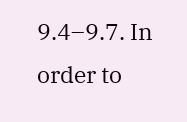9.4–9.7. In order to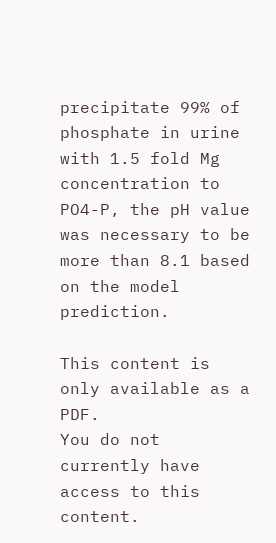precipitate 99% of phosphate in urine with 1.5 fold Mg concentration to PO4-P, the pH value was necessary to be more than 8.1 based on the model prediction.

This content is only available as a PDF.
You do not currently have access to this content.